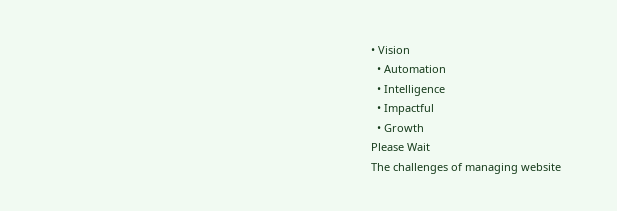• Vision
  • Automation
  • Intelligence
  • Impactful
  • Growth
Please Wait
The challenges of managing website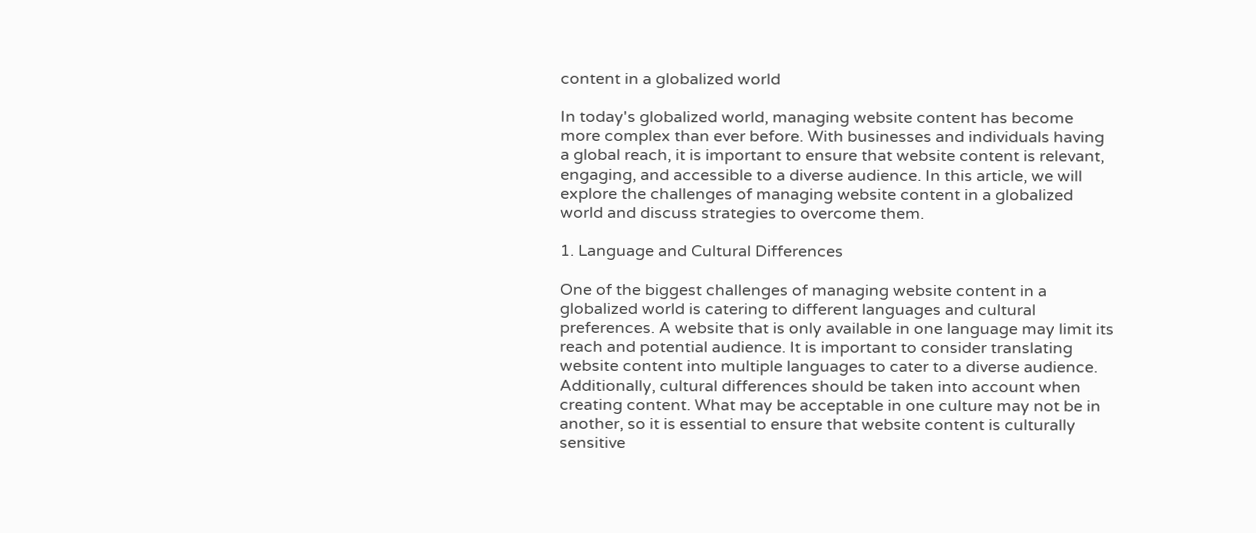content in a globalized world

In today's globalized world, managing website content has become more complex than ever before. With businesses and individuals having a global reach, it is important to ensure that website content is relevant, engaging, and accessible to a diverse audience. In this article, we will explore the challenges of managing website content in a globalized world and discuss strategies to overcome them.

1. Language and Cultural Differences

One of the biggest challenges of managing website content in a globalized world is catering to different languages and cultural preferences. A website that is only available in one language may limit its reach and potential audience. It is important to consider translating website content into multiple languages to cater to a diverse audience. Additionally, cultural differences should be taken into account when creating content. What may be acceptable in one culture may not be in another, so it is essential to ensure that website content is culturally sensitive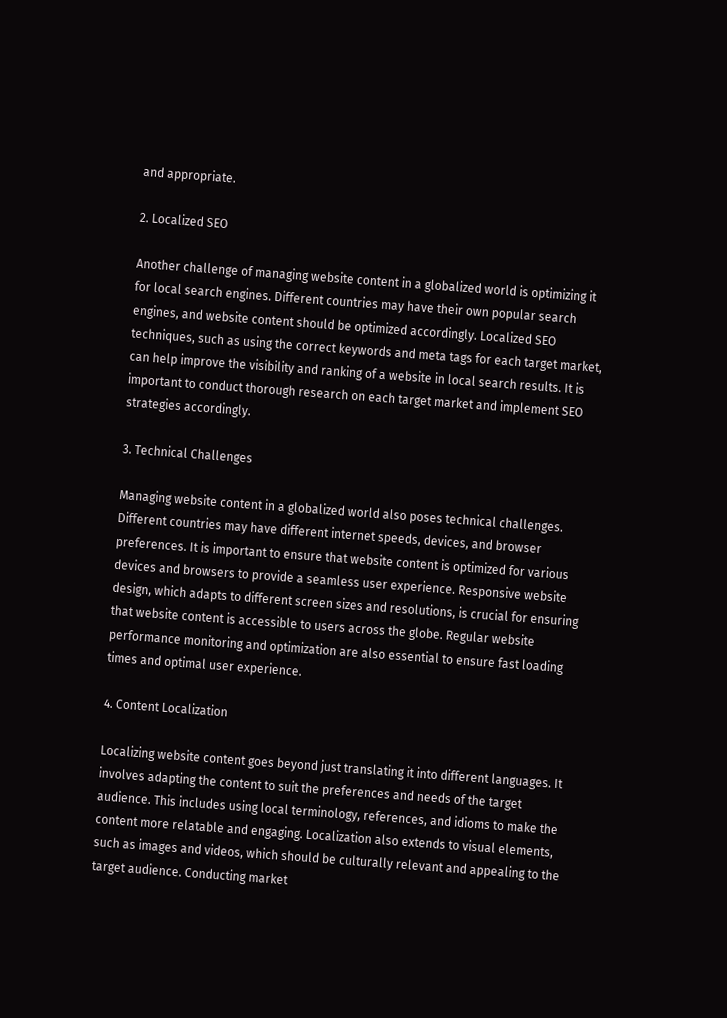and appropriate.

2. Localized SEO

Another challenge of managing website content in a globalized world is optimizing it for local search engines. Different countries may have their own popular search engines, and website content should be optimized accordingly. Localized SEO techniques, such as using the correct keywords and meta tags for each target market, can help improve the visibility and ranking of a website in local search results. It is important to conduct thorough research on each target market and implement SEO strategies accordingly.

3. Technical Challenges

Managing website content in a globalized world also poses technical challenges. Different countries may have different internet speeds, devices, and browser preferences. It is important to ensure that website content is optimized for various devices and browsers to provide a seamless user experience. Responsive website design, which adapts to different screen sizes and resolutions, is crucial for ensuring that website content is accessible to users across the globe. Regular website performance monitoring and optimization are also essential to ensure fast loading times and optimal user experience.

4. Content Localization

Localizing website content goes beyond just translating it into different languages. It involves adapting the content to suit the preferences and needs of the target audience. This includes using local terminology, references, and idioms to make the content more relatable and engaging. Localization also extends to visual elements, such as images and videos, which should be culturally relevant and appealing to the target audience. Conducting market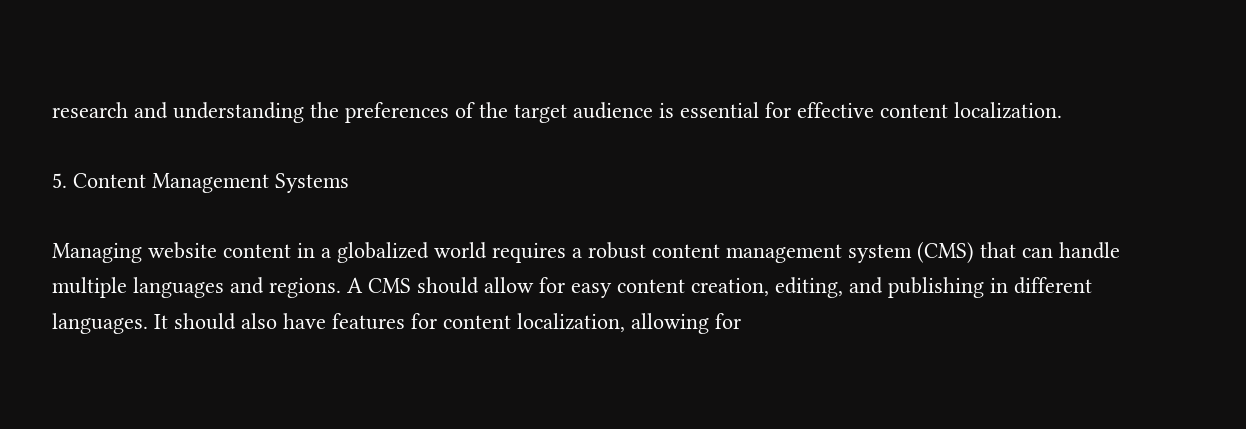research and understanding the preferences of the target audience is essential for effective content localization.

5. Content Management Systems

Managing website content in a globalized world requires a robust content management system (CMS) that can handle multiple languages and regions. A CMS should allow for easy content creation, editing, and publishing in different languages. It should also have features for content localization, allowing for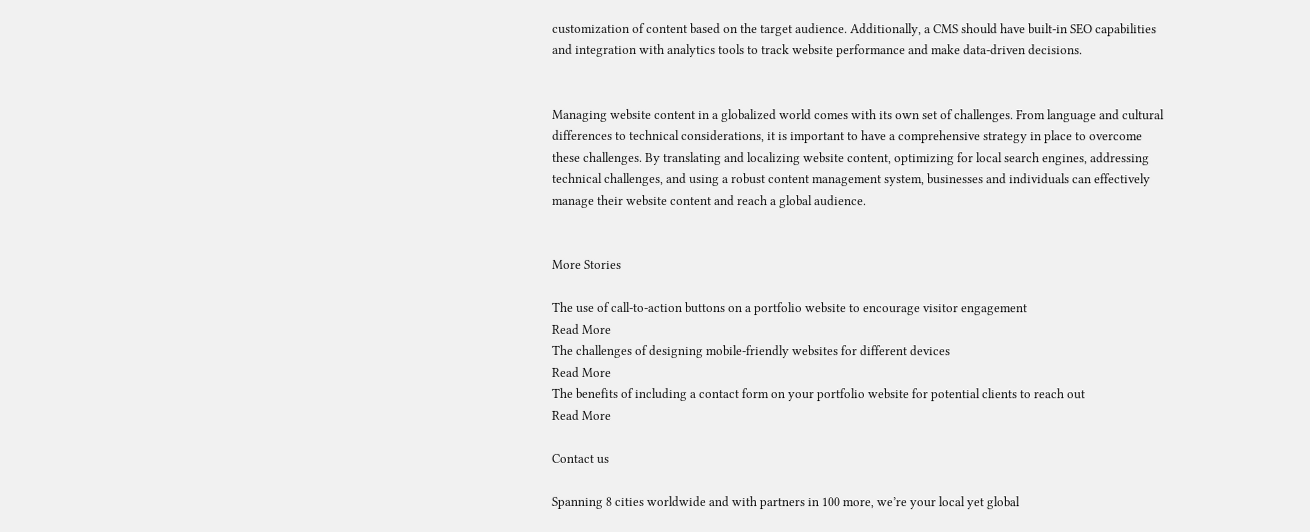customization of content based on the target audience. Additionally, a CMS should have built-in SEO capabilities and integration with analytics tools to track website performance and make data-driven decisions.


Managing website content in a globalized world comes with its own set of challenges. From language and cultural differences to technical considerations, it is important to have a comprehensive strategy in place to overcome these challenges. By translating and localizing website content, optimizing for local search engines, addressing technical challenges, and using a robust content management system, businesses and individuals can effectively manage their website content and reach a global audience.


More Stories

The use of call-to-action buttons on a portfolio website to encourage visitor engagement
Read More
The challenges of designing mobile-friendly websites for different devices
Read More
The benefits of including a contact form on your portfolio website for potential clients to reach out
Read More

Contact us

Spanning 8 cities worldwide and with partners in 100 more, we’re your local yet global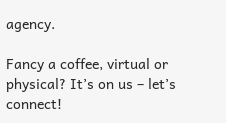agency.

Fancy a coffee, virtual or physical? It’s on us – let’s connect!